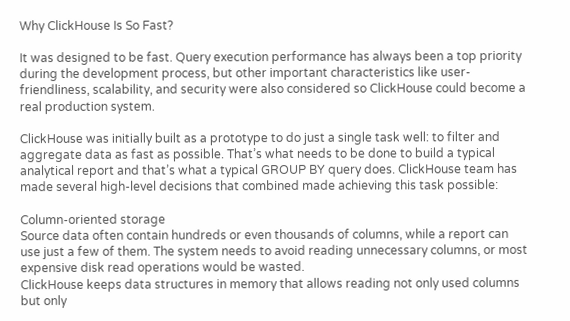Why ClickHouse Is So Fast?

It was designed to be fast. Query execution performance has always been a top priority during the development process, but other important characteristics like user-friendliness, scalability, and security were also considered so ClickHouse could become a real production system.

ClickHouse was initially built as a prototype to do just a single task well: to filter and aggregate data as fast as possible. That’s what needs to be done to build a typical analytical report and that’s what a typical GROUP BY query does. ClickHouse team has made several high-level decisions that combined made achieving this task possible:

Column-oriented storage
Source data often contain hundreds or even thousands of columns, while a report can use just a few of them. The system needs to avoid reading unnecessary columns, or most expensive disk read operations would be wasted.
ClickHouse keeps data structures in memory that allows reading not only used columns but only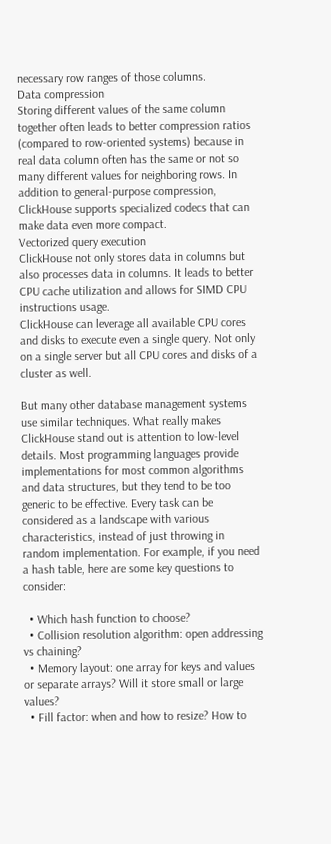necessary row ranges of those columns.
Data compression
Storing different values of the same column together often leads to better compression ratios (compared to row-oriented systems) because in real data column often has the same or not so many different values for neighboring rows. In addition to general-purpose compression, ClickHouse supports specialized codecs that can make data even more compact.
Vectorized query execution
ClickHouse not only stores data in columns but also processes data in columns. It leads to better CPU cache utilization and allows for SIMD CPU instructions usage.
ClickHouse can leverage all available CPU cores and disks to execute even a single query. Not only on a single server but all CPU cores and disks of a cluster as well.

But many other database management systems use similar techniques. What really makes ClickHouse stand out is attention to low-level details. Most programming languages provide implementations for most common algorithms and data structures, but they tend to be too generic to be effective. Every task can be considered as a landscape with various characteristics, instead of just throwing in random implementation. For example, if you need a hash table, here are some key questions to consider:

  • Which hash function to choose?
  • Collision resolution algorithm: open addressing vs chaining?
  • Memory layout: one array for keys and values or separate arrays? Will it store small or large values?
  • Fill factor: when and how to resize? How to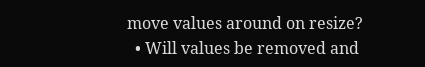move values around on resize?
  • Will values be removed and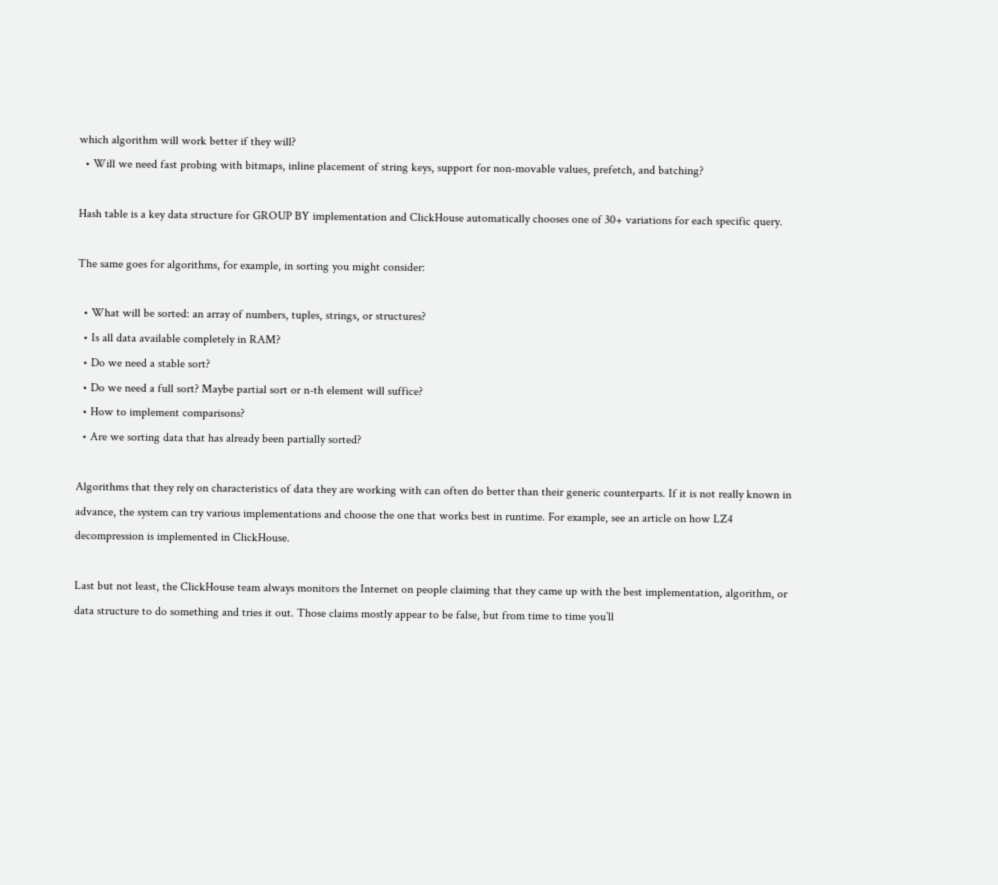which algorithm will work better if they will?
  • Will we need fast probing with bitmaps, inline placement of string keys, support for non-movable values, prefetch, and batching?

Hash table is a key data structure for GROUP BY implementation and ClickHouse automatically chooses one of 30+ variations for each specific query.

The same goes for algorithms, for example, in sorting you might consider:

  • What will be sorted: an array of numbers, tuples, strings, or structures?
  • Is all data available completely in RAM?
  • Do we need a stable sort?
  • Do we need a full sort? Maybe partial sort or n-th element will suffice?
  • How to implement comparisons?
  • Are we sorting data that has already been partially sorted?

Algorithms that they rely on characteristics of data they are working with can often do better than their generic counterparts. If it is not really known in advance, the system can try various implementations and choose the one that works best in runtime. For example, see an article on how LZ4 decompression is implemented in ClickHouse.

Last but not least, the ClickHouse team always monitors the Internet on people claiming that they came up with the best implementation, algorithm, or data structure to do something and tries it out. Those claims mostly appear to be false, but from time to time you’ll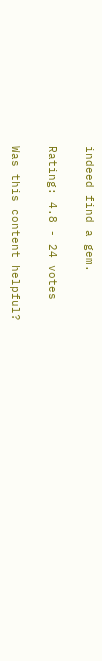indeed find a gem.

Rating: 4.8 - 24 votes

Was this content helpful?